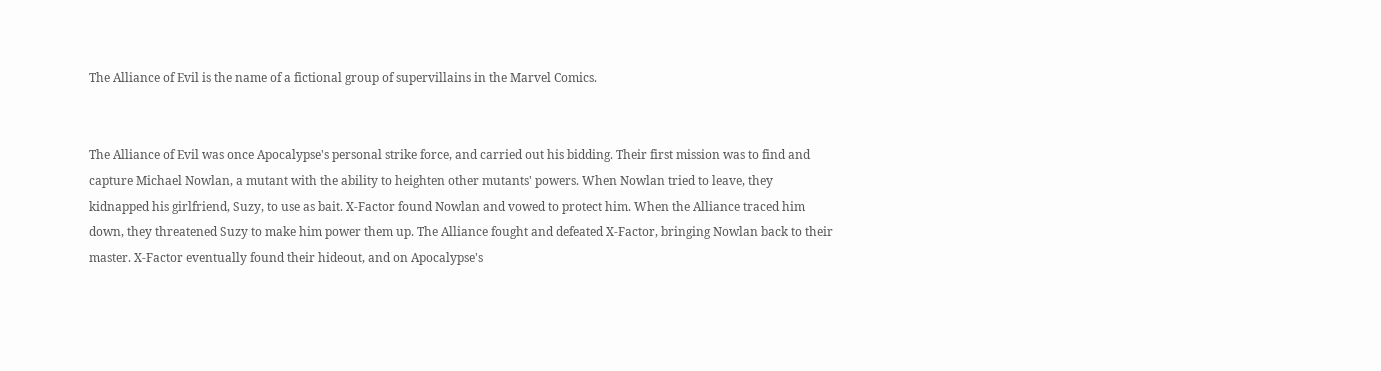The Alliance of Evil is the name of a fictional group of supervillains in the Marvel Comics.


The Alliance of Evil was once Apocalypse's personal strike force, and carried out his bidding. Their first mission was to find and capture Michael Nowlan, a mutant with the ability to heighten other mutants' powers. When Nowlan tried to leave, they kidnapped his girlfriend, Suzy, to use as bait. X-Factor found Nowlan and vowed to protect him. When the Alliance traced him down, they threatened Suzy to make him power them up. The Alliance fought and defeated X-Factor, bringing Nowlan back to their master. X-Factor eventually found their hideout, and on Apocalypse's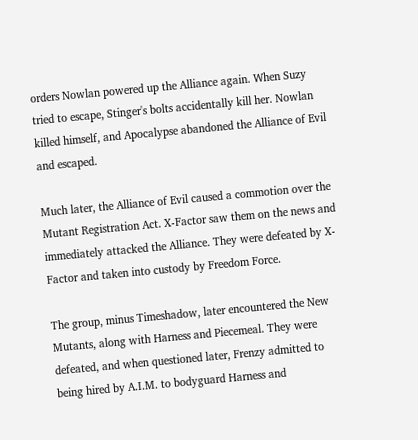orders Nowlan powered up the Alliance again. When Suzy tried to escape, Stinger's bolts accidentally kill her. Nowlan killed himself, and Apocalypse abandoned the Alliance of Evil and escaped.

Much later, the Alliance of Evil caused a commotion over the Mutant Registration Act. X-Factor saw them on the news and immediately attacked the Alliance. They were defeated by X-Factor and taken into custody by Freedom Force.

The group, minus Timeshadow, later encountered the New Mutants, along with Harness and Piecemeal. They were defeated, and when questioned later, Frenzy admitted to being hired by A.I.M. to bodyguard Harness and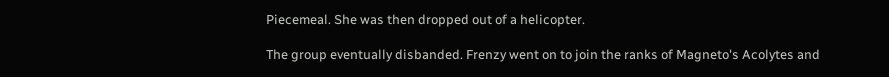Piecemeal. She was then dropped out of a helicopter.

The group eventually disbanded. Frenzy went on to join the ranks of Magneto's Acolytes and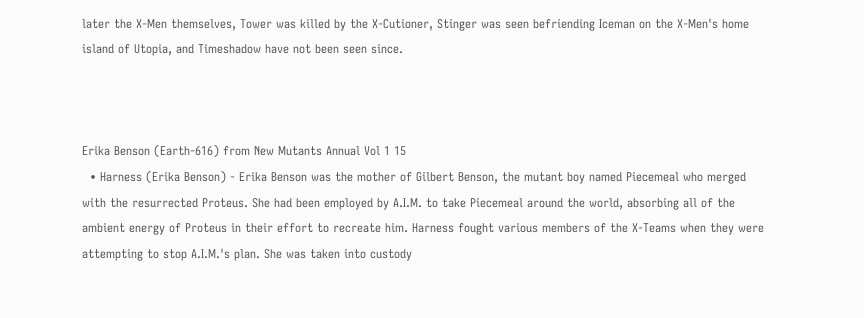later the X-Men themselves, Tower was killed by the X-Cutioner, Stinger was seen befriending Iceman on the X-Men's home island of Utopia, and Timeshadow have not been seen since.



Erika Benson (Earth-616) from New Mutants Annual Vol 1 15
  • Harness (Erika Benson) - Erika Benson was the mother of Gilbert Benson, the mutant boy named Piecemeal who merged with the resurrected Proteus. She had been employed by A.I.M. to take Piecemeal around the world, absorbing all of the ambient energy of Proteus in their effort to recreate him. Harness fought various members of the X-Teams when they were attempting to stop A.I.M.'s plan. She was taken into custody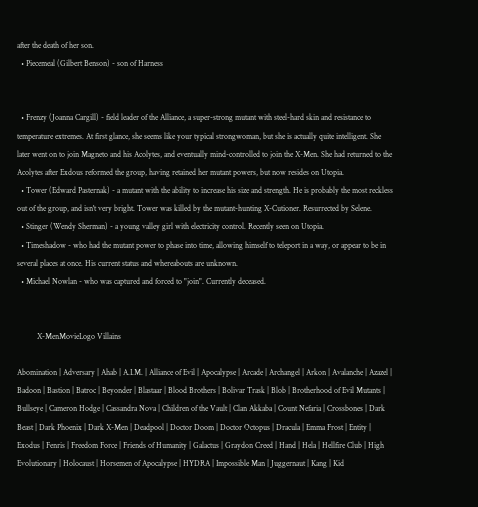after the death of her son.
  • Piecemeal (Gilbert Benson) - son of Harness


  • Frenzy (Joanna Cargill) - field leader of the Alliance, a super-strong mutant with steel-hard skin and resistance to temperature extremes. At first glance, she seems like your typical strongwoman, but she is actually quite intelligent. She later went on to join Magneto and his Acolytes, and eventually mind-controlled to join the X-Men. She had returned to the Acolytes after Exdous reformed the group, having retained her mutant powers, but now resides on Utopia.
  • Tower (Edward Pasternak) - a mutant with the ability to increase his size and strength. He is probably the most reckless out of the group, and isn't very bright. Tower was killed by the mutant-hunting X-Cutioner. Resurrected by Selene.
  • Stinger (Wendy Sherman) - a young valley girl with electricity control. Recently seen on Utopia.
  • Timeshadow - who had the mutant power to phase into time, allowing himself to teleport in a way, or appear to be in several places at once. His current status and whereabouts are unknown.
  • Michael Nowlan - who was captured and forced to "join". Currently deceased.


          X-MenMovieLogo Villains

Abomination | Adversary | Ahab | A.I.M. | Alliance of Evil | Apocalypse | Arcade | Archangel | Arkon | Avalanche | Azazel | Badoon | Bastion | Batroc | Beyonder | Blastaar | Blood Brothers | Bolivar Trask | Blob | Brotherhood of Evil Mutants | Bullseye | Cameron Hodge | Cassandra Nova | Children of the Vault | Clan Akkaba | Count Nefaria | Crossbones | Dark Beast | Dark Phoenix | Dark X-Men | Deadpool | Doctor Doom | Doctor Octopus | Dracula | Emma Frost | Entity | Exodus | Fenris | Freedom Force | Friends of Humanity | Galactus | Graydon Creed | Hand | Hela | Hellfire Club | High Evolutionary | Holocaust | Horsemen of Apocalypse | HYDRA | Impossible Man | Juggernaut | Kang | Kid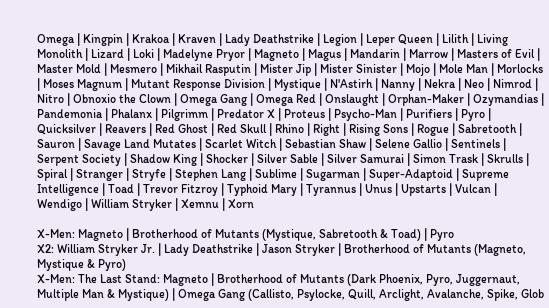Omega | Kingpin | Krakoa | Kraven | Lady Deathstrike | Legion | Leper Queen | Lilith | Living Monolith | Lizard | Loki | Madelyne Pryor | Magneto | Magus | Mandarin | Marrow | Masters of Evil | Master Mold | Mesmero | Mikhail Rasputin | Mister Jip | Mister Sinister | Mojo | Mole Man | Morlocks | Moses Magnum | Mutant Response Division | Mystique | N'Astirh | Nanny | Nekra | Neo | Nimrod | Nitro | Obnoxio the Clown | Omega Gang | Omega Red | Onslaught | Orphan-Maker | Ozymandias | Pandemonia | Phalanx | Pilgrimm | Predator X | Proteus | Psycho-Man | Purifiers | Pyro | Quicksilver | Reavers | Red Ghost | Red Skull | Rhino | Right | Rising Sons | Rogue | Sabretooth | Sauron | Savage Land Mutates | Scarlet Witch | Sebastian Shaw | Selene Gallio | Sentinels | Serpent Society | Shadow King | Shocker | Silver Sable | Silver Samurai | Simon Trask | Skrulls | Spiral | Stranger | Stryfe | Stephen Lang | Sublime | Sugarman | Super-Adaptoid | Supreme Intelligence | Toad | Trevor Fitzroy | Typhoid Mary | Tyrannus | Unus | Upstarts | Vulcan | Wendigo | William Stryker | Xemnu | Xorn

X-Men: Magneto | Brotherhood of Mutants (Mystique, Sabretooth & Toad) | Pyro
X2: William Stryker Jr. | Lady Deathstrike | Jason Stryker | Brotherhood of Mutants (Magneto, Mystique & Pyro)
X-Men: The Last Stand: Magneto | Brotherhood of Mutants (Dark Phoenix, Pyro, Juggernaut, Multiple Man & Mystique) | Omega Gang (Callisto, Psylocke, Quill, Arclight, Avalanche, Spike, Glob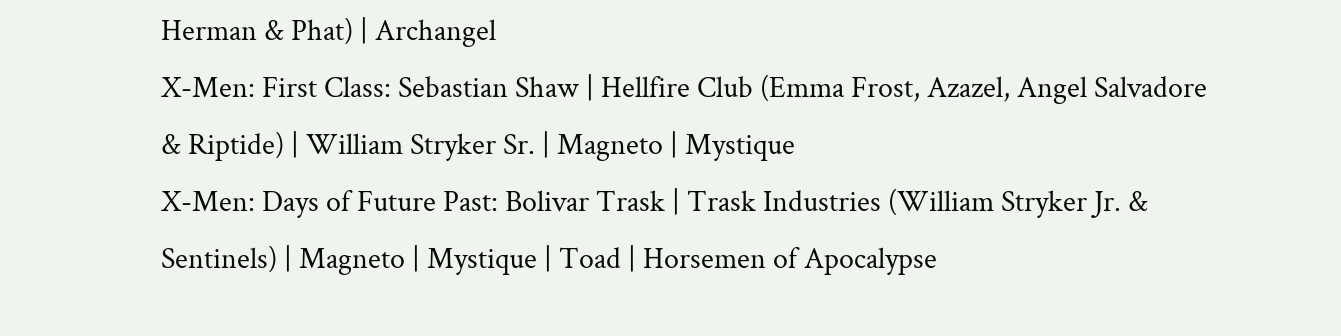Herman & Phat) | Archangel
X-Men: First Class: Sebastian Shaw | Hellfire Club (Emma Frost, Azazel, Angel Salvadore & Riptide) | William Stryker Sr. | Magneto | Mystique
X-Men: Days of Future Past: Bolivar Trask | Trask Industries (William Stryker Jr. & Sentinels) | Magneto | Mystique | Toad | Horsemen of Apocalypse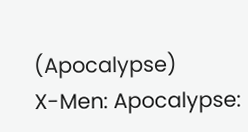(Apocalypse)
X-Men: Apocalypse: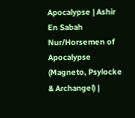Apocalypse | Ashir En Sabah Nur/Horsemen of Apocalypse (Magneto, Psylocke & Archangel) |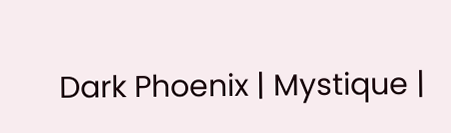Dark Phoenix | Mystique |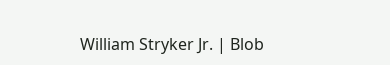William Stryker Jr. | Blob